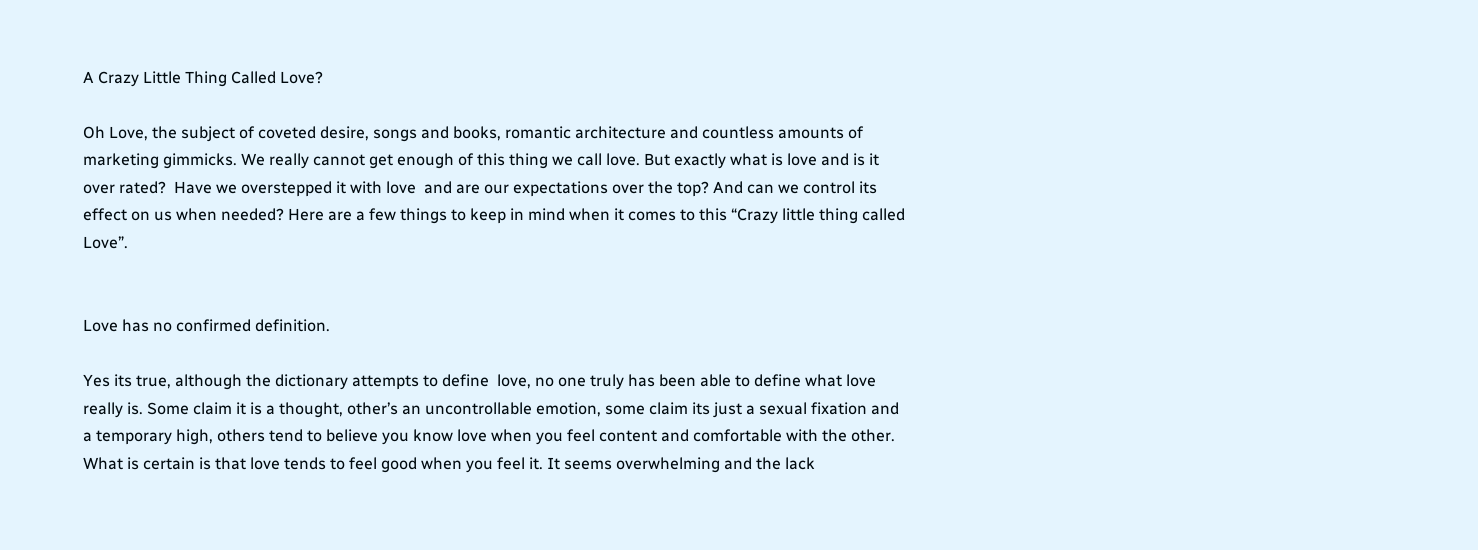A Crazy Little Thing Called Love?

Oh Love, the subject of coveted desire, songs and books, romantic architecture and countless amounts of marketing gimmicks. We really cannot get enough of this thing we call love. But exactly what is love and is it over rated?  Have we overstepped it with love  and are our expectations over the top? And can we control its effect on us when needed? Here are a few things to keep in mind when it comes to this “Crazy little thing called Love”.


Love has no confirmed definition.

Yes its true, although the dictionary attempts to define  love, no one truly has been able to define what love really is. Some claim it is a thought, other’s an uncontrollable emotion, some claim its just a sexual fixation and a temporary high, others tend to believe you know love when you feel content and comfortable with the other. What is certain is that love tends to feel good when you feel it. It seems overwhelming and the lack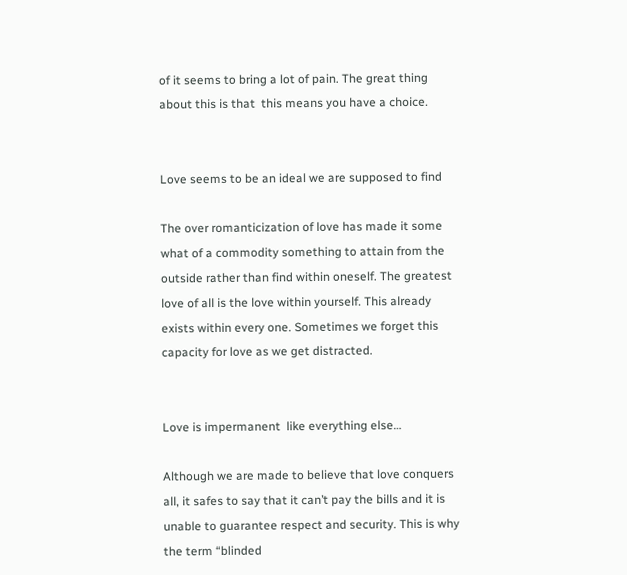of it seems to bring a lot of pain. The great thing about this is that  this means you have a choice.


Love seems to be an ideal we are supposed to find

The over romanticization of love has made it some what of a commodity something to attain from the outside rather than find within oneself. The greatest love of all is the love within yourself. This already exists within every one. Sometimes we forget this capacity for love as we get distracted.


Love is impermanent  like everything else…

Although we are made to believe that love conquers all, it safes to say that it can’t pay the bills and it is unable to guarantee respect and security. This is why the term “blinded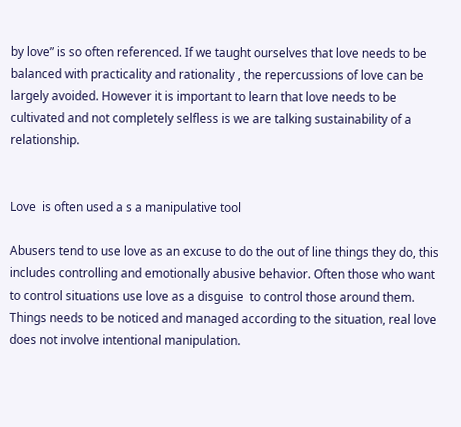by love” is so often referenced. If we taught ourselves that love needs to be balanced with practicality and rationality , the repercussions of love can be largely avoided. However it is important to learn that love needs to be cultivated and not completely selfless is we are talking sustainability of a relationship.


Love  is often used a s a manipulative tool

Abusers tend to use love as an excuse to do the out of line things they do, this includes controlling and emotionally abusive behavior. Often those who want to control situations use love as a disguise  to control those around them. Things needs to be noticed and managed according to the situation, real love does not involve intentional manipulation.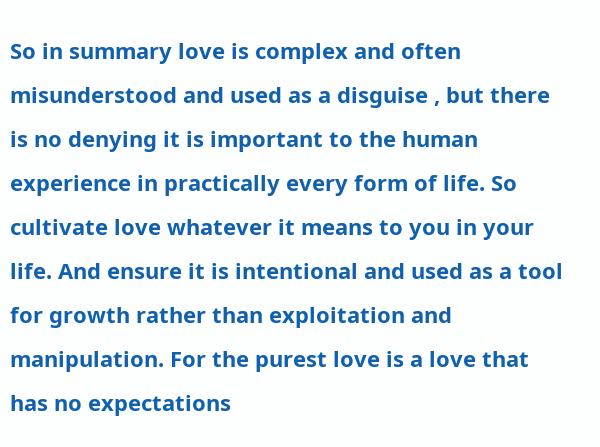So in summary love is complex and often misunderstood and used as a disguise , but there is no denying it is important to the human experience in practically every form of life. So cultivate love whatever it means to you in your life. And ensure it is intentional and used as a tool for growth rather than exploitation and manipulation. For the purest love is a love that has no expectations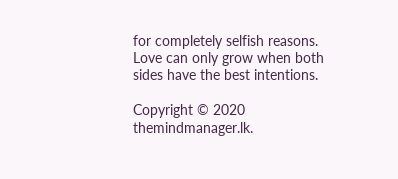for completely selfish reasons. Love can only grow when both sides have the best intentions.

Copyright © 2020 themindmanager.lk.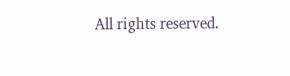All rights reserved.